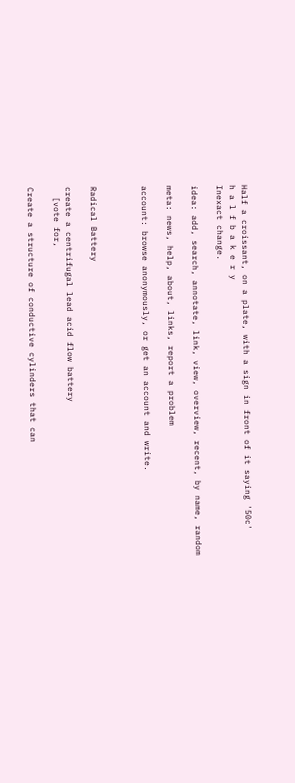Half a croissant, on a plate, with a sign in front of it saying '50c'
h a l f b a k e r y
Inexact change.

idea: add, search, annotate, link, view, overview, recent, by name, random

meta: news, help, about, links, report a problem

account: browse anonymously, or get an account and write.



Radical Battery

create a centrifugal lead acid flow battery
  [vote for,

Create a structure of conductive cylinders that can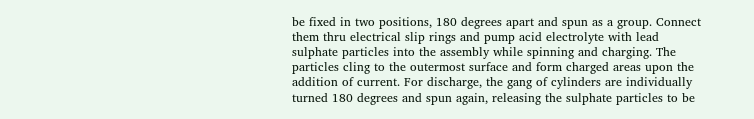be fixed in two positions, 180 degrees apart and spun as a group. Connect them thru electrical slip rings and pump acid electrolyte with lead sulphate particles into the assembly while spinning and charging. The particles cling to the outermost surface and form charged areas upon the addition of current. For discharge, the gang of cylinders are individually turned 180 degrees and spun again, releasing the sulphate particles to be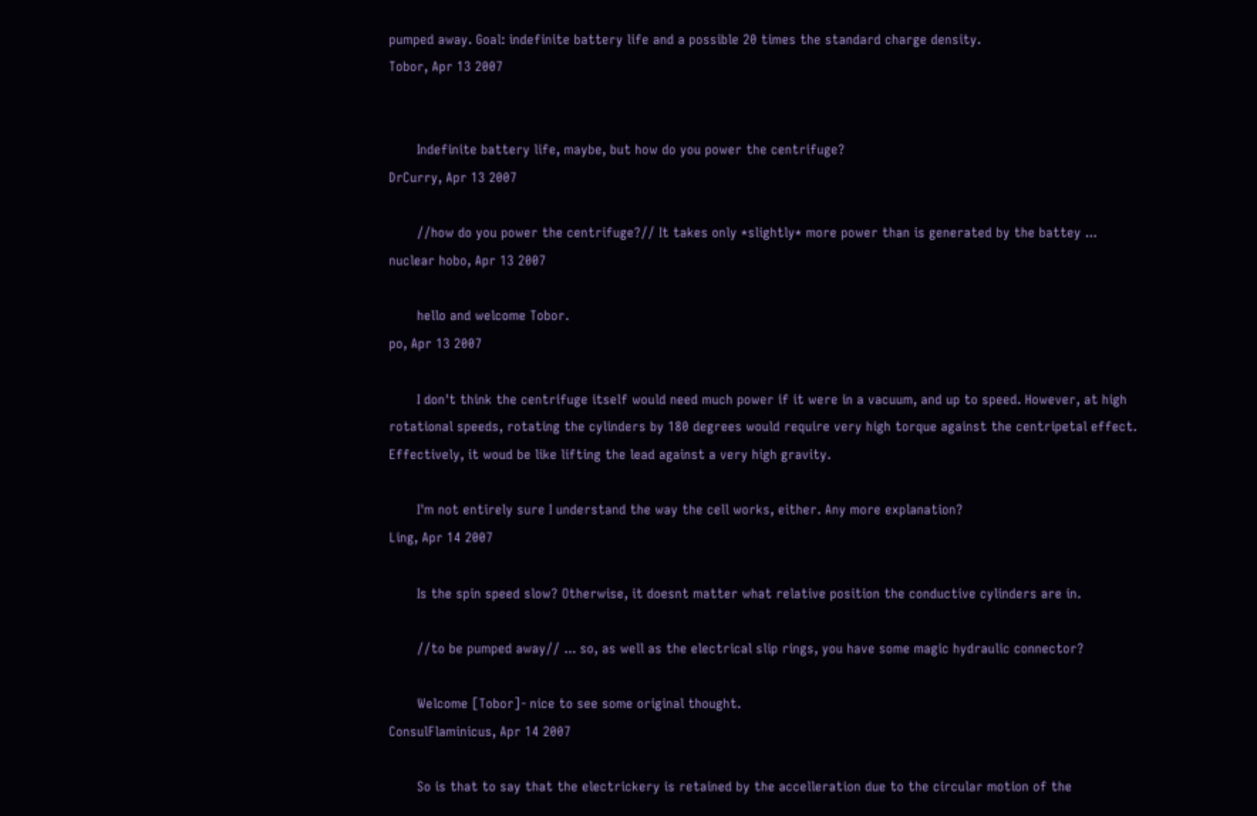pumped away. Goal: indefinite battery life and a possible 20 times the standard charge density.
Tobor, Apr 13 2007


       Indefinite battery life, maybe, but how do you power the centrifuge?
DrCurry, Apr 13 2007

       //how do you power the centrifuge?// It takes only *slightly* more power than is generated by the battey ...
nuclear hobo, Apr 13 2007

       hello and welcome Tobor.
po, Apr 13 2007

       I don't think the centrifuge itself would need much power if it were in a vacuum, and up to speed. However, at high rotational speeds, rotating the cylinders by 180 degrees would require very high torque against the centripetal effect. Effectively, it woud be like lifting the lead against a very high gravity.

       I'm not entirely sure I understand the way the cell works, either. Any more explanation?
Ling, Apr 14 2007

       Is the spin speed slow? Otherwise, it doesnt matter what relative position the conductive cylinders are in.

       //to be pumped away// ... so, as well as the electrical slip rings, you have some magic hydraulic connector?

       Welcome [Tobor]- nice to see some original thought.
ConsulFlaminicus, Apr 14 2007

       So is that to say that the electrickery is retained by the accelleration due to the circular motion of the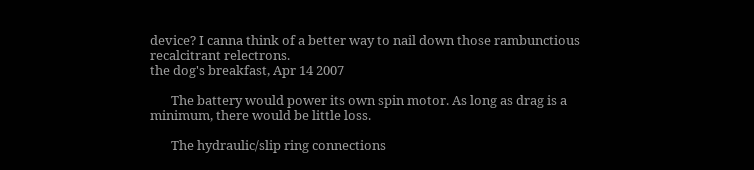device? I canna think of a better way to nail down those rambunctious recalcitrant relectrons.
the dog's breakfast, Apr 14 2007

       The battery would power its own spin motor. As long as drag is a minimum, there would be little loss.

       The hydraulic/slip ring connections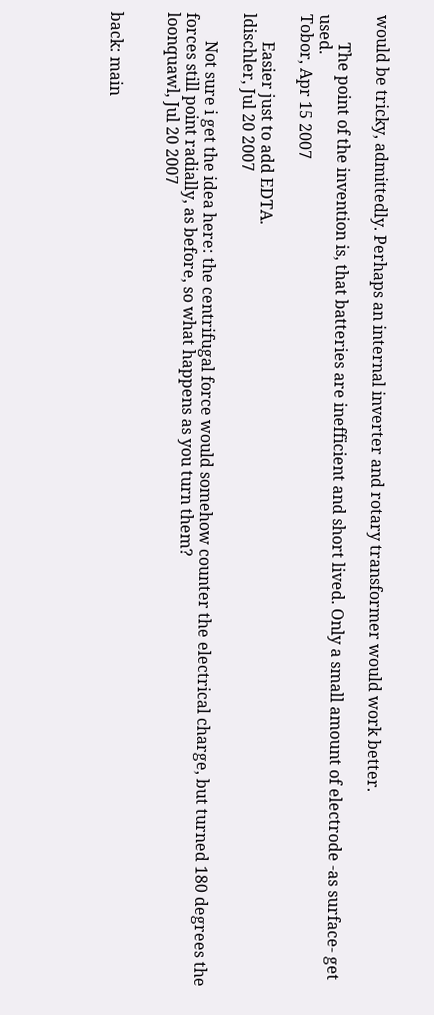would be tricky, admittedly. Perhaps an internal inverter and rotary transformer would work better.

       The point of the invention is, that batteries are inefficient and short lived. Only a small amount of electrode -as surface- get used.
Tobor, Apr 15 2007

       Easier just to add EDTA.
ldischler, Jul 20 2007

       Not sure i get the idea here: the centrifugal force would somehow counter the electrical charge, but turned 180 degrees the forces still point radially, as before, so what happens as you turn them?
loonquawl, Jul 20 2007


back: main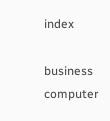index

business  computer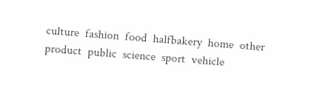culture  fashion  food  halfbakery  home  other  product  public  science  sport  vehicle